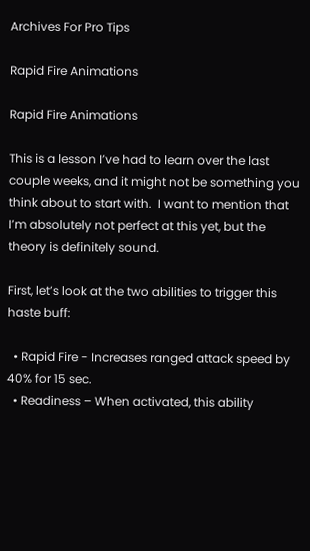Archives For Pro Tips

Rapid Fire Animations

Rapid Fire Animations

This is a lesson I’ve had to learn over the last couple weeks, and it might not be something you think about to start with.  I want to mention that I’m absolutely not perfect at this yet, but the theory is definitely sound.

First, let’s look at the two abilities to trigger this haste buff:

  • Rapid Fire - Increases ranged attack speed by 40% for 15 sec.
  • Readiness – When activated, this ability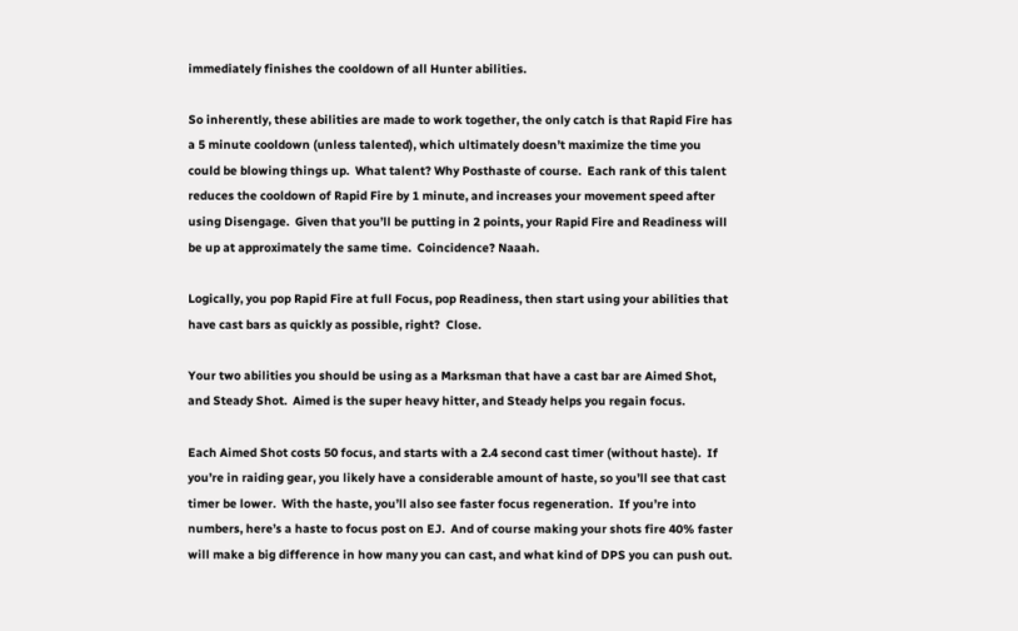immediately finishes the cooldown of all Hunter abilities.

So inherently, these abilities are made to work together, the only catch is that Rapid Fire has a 5 minute cooldown (unless talented), which ultimately doesn’t maximize the time you could be blowing things up.  What talent? Why Posthaste of course.  Each rank of this talent reduces the cooldown of Rapid Fire by 1 minute, and increases your movement speed after using Disengage.  Given that you’ll be putting in 2 points, your Rapid Fire and Readiness will be up at approximately the same time.  Coincidence? Naaah.

Logically, you pop Rapid Fire at full Focus, pop Readiness, then start using your abilities that have cast bars as quickly as possible, right?  Close.

Your two abilities you should be using as a Marksman that have a cast bar are Aimed Shot, and Steady Shot.  Aimed is the super heavy hitter, and Steady helps you regain focus.

Each Aimed Shot costs 50 focus, and starts with a 2.4 second cast timer (without haste).  If you’re in raiding gear, you likely have a considerable amount of haste, so you’ll see that cast timer be lower.  With the haste, you’ll also see faster focus regeneration.  If you’re into numbers, here’s a haste to focus post on EJ.  And of course making your shots fire 40% faster will make a big difference in how many you can cast, and what kind of DPS you can push out.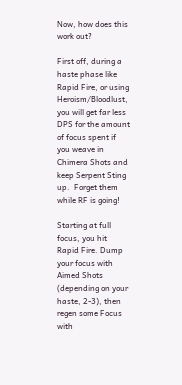Now, how does this work out?

First off, during a haste phase like Rapid Fire, or using Heroism/Bloodlust, you will get far less DPS for the amount of focus spent if you weave in Chimera Shots and keep Serpent Sting up.  Forget them while RF is going!

Starting at full focus, you hit Rapid Fire. Dump your focus with Aimed Shots (depending on your haste, 2-3), then regen some Focus with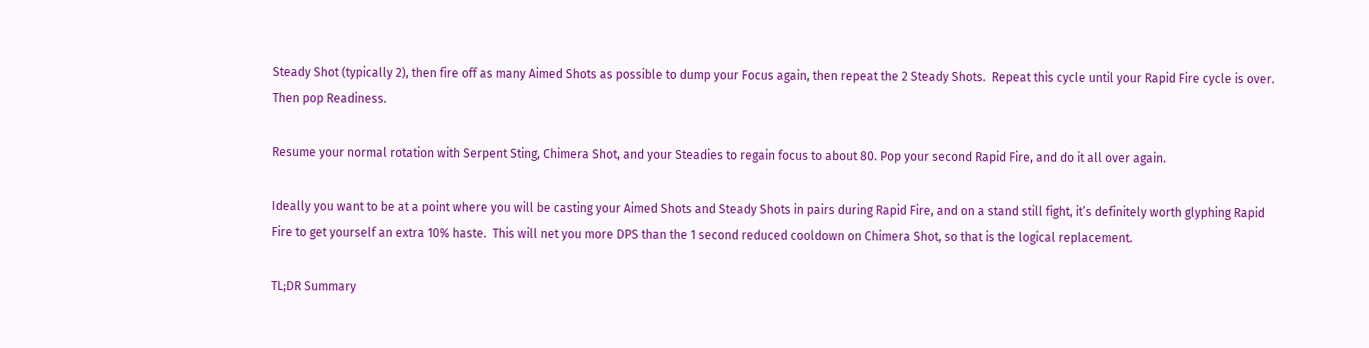Steady Shot (typically 2), then fire off as many Aimed Shots as possible to dump your Focus again, then repeat the 2 Steady Shots.  Repeat this cycle until your Rapid Fire cycle is over. Then pop Readiness.

Resume your normal rotation with Serpent Sting, Chimera Shot, and your Steadies to regain focus to about 80. Pop your second Rapid Fire, and do it all over again.

Ideally you want to be at a point where you will be casting your Aimed Shots and Steady Shots in pairs during Rapid Fire, and on a stand still fight, it’s definitely worth glyphing Rapid Fire to get yourself an extra 10% haste.  This will net you more DPS than the 1 second reduced cooldown on Chimera Shot, so that is the logical replacement.

TL;DR Summary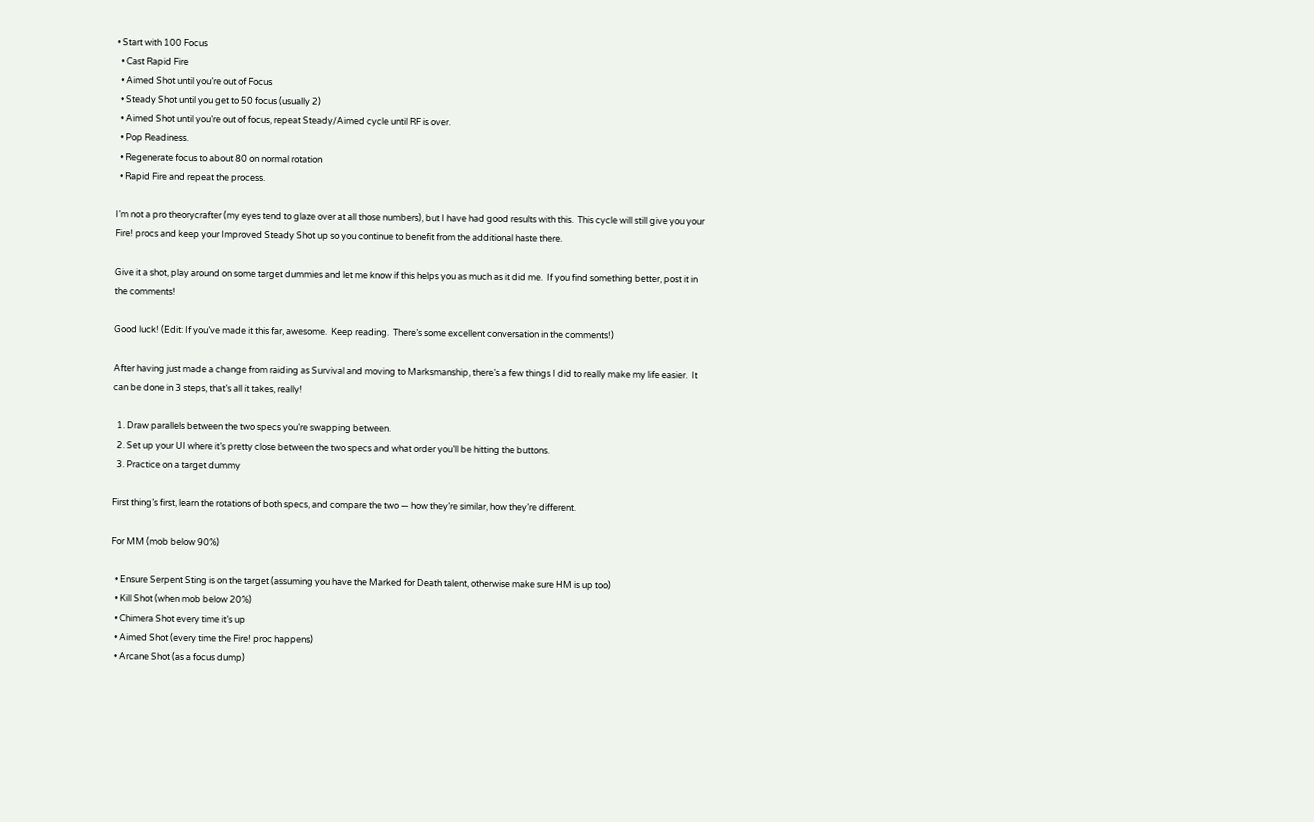• Start with 100 Focus
  • Cast Rapid Fire
  • Aimed Shot until you’re out of Focus
  • Steady Shot until you get to 50 focus (usually 2)
  • Aimed Shot until you’re out of focus, repeat Steady/Aimed cycle until RF is over.
  • Pop Readiness.
  • Regenerate focus to about 80 on normal rotation
  • Rapid Fire and repeat the process.

I’m not a pro theorycrafter (my eyes tend to glaze over at all those numbers), but I have had good results with this.  This cycle will still give you your Fire! procs and keep your Improved Steady Shot up so you continue to benefit from the additional haste there.

Give it a shot, play around on some target dummies and let me know if this helps you as much as it did me.  If you find something better, post it in the comments!

Good luck! (Edit: If you’ve made it this far, awesome.  Keep reading.  There’s some excellent conversation in the comments!)

After having just made a change from raiding as Survival and moving to Marksmanship, there’s a few things I did to really make my life easier.  It can be done in 3 steps, that’s all it takes, really!

  1. Draw parallels between the two specs you’re swapping between.
  2. Set up your UI where it’s pretty close between the two specs and what order you’ll be hitting the buttons.
  3. Practice on a target dummy

First thing’s first, learn the rotations of both specs, and compare the two — how they’re similar, how they’re different.

For MM (mob below 90%)

  • Ensure Serpent Sting is on the target (assuming you have the Marked for Death talent, otherwise make sure HM is up too)
  • Kill Shot (when mob below 20%)
  • Chimera Shot every time it’s up
  • Aimed Shot (every time the Fire! proc happens)
  • Arcane Shot (as a focus dump)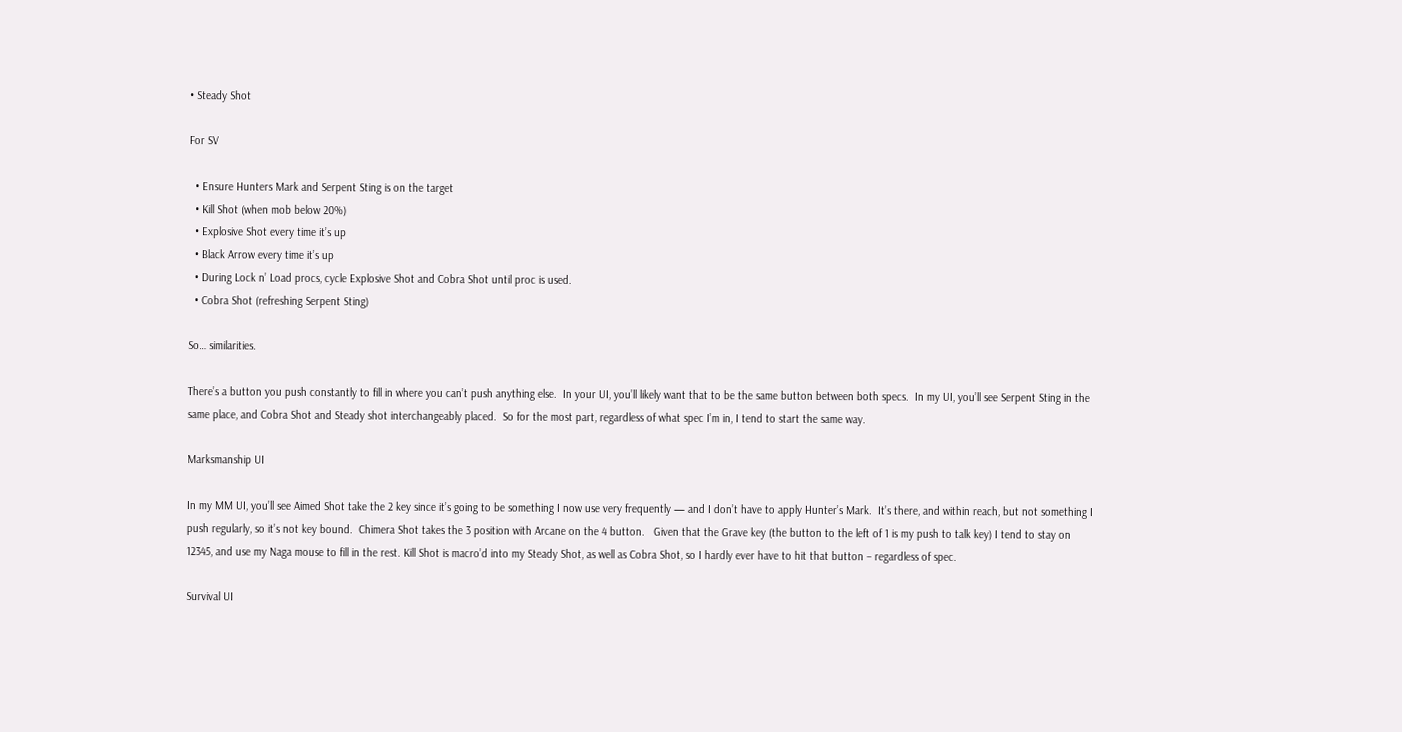• Steady Shot

For SV

  • Ensure Hunters Mark and Serpent Sting is on the target
  • Kill Shot (when mob below 20%)
  • Explosive Shot every time it’s up
  • Black Arrow every time it’s up
  • During Lock n’ Load procs, cycle Explosive Shot and Cobra Shot until proc is used.
  • Cobra Shot (refreshing Serpent Sting)

So… similarities.

There’s a button you push constantly to fill in where you can’t push anything else.  In your UI, you’ll likely want that to be the same button between both specs.  In my UI, you’ll see Serpent Sting in the same place, and Cobra Shot and Steady shot interchangeably placed.  So for the most part, regardless of what spec I’m in, I tend to start the same way.

Marksmanship UI

In my MM UI, you’ll see Aimed Shot take the 2 key since it’s going to be something I now use very frequently — and I don’t have to apply Hunter’s Mark.  It’s there, and within reach, but not something I push regularly, so it’s not key bound.  Chimera Shot takes the 3 position with Arcane on the 4 button.   Given that the Grave key (the button to the left of 1 is my push to talk key) I tend to stay on 12345, and use my Naga mouse to fill in the rest. Kill Shot is macro’d into my Steady Shot, as well as Cobra Shot, so I hardly ever have to hit that button – regardless of spec.

Survival UI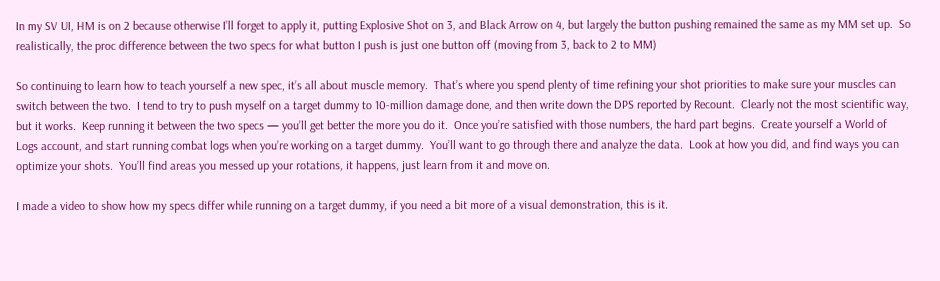In my SV UI, HM is on 2 because otherwise I’ll forget to apply it, putting Explosive Shot on 3, and Black Arrow on 4, but largely the button pushing remained the same as my MM set up.  So realistically, the proc difference between the two specs for what button I push is just one button off (moving from 3, back to 2 to MM)

So continuing to learn how to teach yourself a new spec, it’s all about muscle memory.  That’s where you spend plenty of time refining your shot priorities to make sure your muscles can switch between the two.  I tend to try to push myself on a target dummy to 10-million damage done, and then write down the DPS reported by Recount.  Clearly not the most scientific way, but it works.  Keep running it between the two specs — you’ll get better the more you do it.  Once you’re satisfied with those numbers, the hard part begins.  Create yourself a World of Logs account, and start running combat logs when you’re working on a target dummy.  You’ll want to go through there and analyze the data.  Look at how you did, and find ways you can optimize your shots.  You’ll find areas you messed up your rotations, it happens, just learn from it and move on.

I made a video to show how my specs differ while running on a target dummy, if you need a bit more of a visual demonstration, this is it.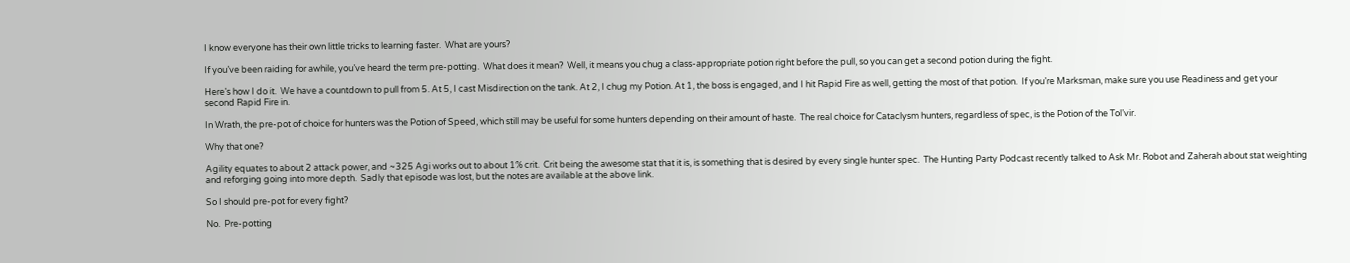I know everyone has their own little tricks to learning faster.  What are yours?

If you’ve been raiding for awhile, you’ve heard the term pre-potting.  What does it mean?  Well, it means you chug a class-appropriate potion right before the pull, so you can get a second potion during the fight.

Here’s how I do it.  We have a countdown to pull from 5. At 5, I cast Misdirection on the tank. At 2, I chug my Potion. At 1, the boss is engaged, and I hit Rapid Fire as well, getting the most of that potion.  If you’re Marksman, make sure you use Readiness and get your second Rapid Fire in.

In Wrath, the pre-pot of choice for hunters was the Potion of Speed, which still may be useful for some hunters depending on their amount of haste.  The real choice for Cataclysm hunters, regardless of spec, is the Potion of the Tol’vir.

Why that one?

Agility equates to about 2 attack power, and ~325 Agi works out to about 1% crit.  Crit being the awesome stat that it is, is something that is desired by every single hunter spec.  The Hunting Party Podcast recently talked to Ask Mr. Robot and Zaherah about stat weighting and reforging going into more depth.  Sadly that episode was lost, but the notes are available at the above link.

So I should pre-pot for every fight?

No.  Pre-potting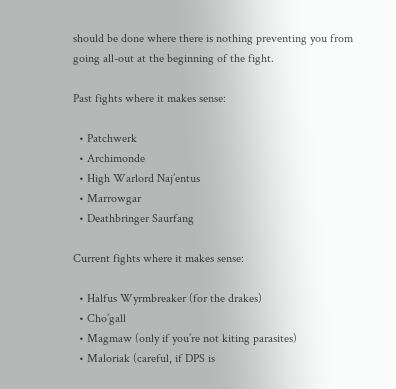should be done where there is nothing preventing you from going all-out at the beginning of the fight.

Past fights where it makes sense:

  • Patchwerk
  • Archimonde
  • High Warlord Naj’entus
  • Marrowgar
  • Deathbringer Saurfang

Current fights where it makes sense:

  • Halfus Wyrmbreaker (for the drakes)
  • Cho’gall
  • Magmaw (only if you’re not kiting parasites)
  • Maloriak (careful, if DPS is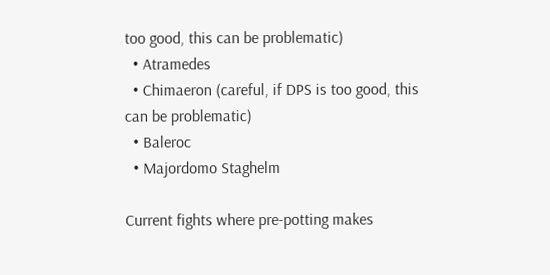too good, this can be problematic)
  • Atramedes
  • Chimaeron (careful, if DPS is too good, this can be problematic)
  • Baleroc
  • Majordomo Staghelm

Current fights where pre-potting makes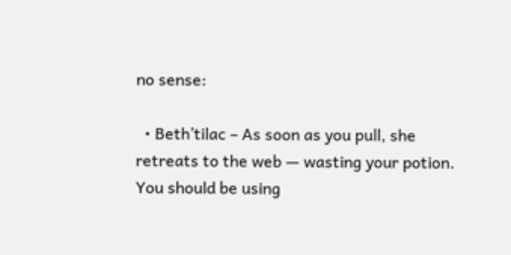no sense:

  • Beth’tilac – As soon as you pull, she retreats to the web — wasting your potion. You should be using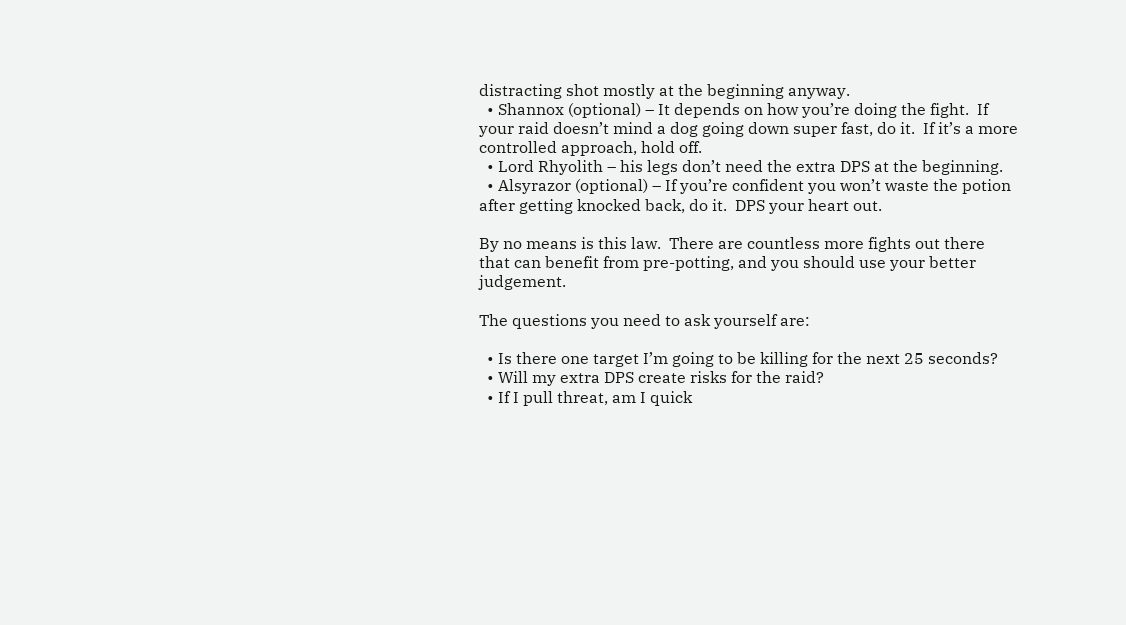distracting shot mostly at the beginning anyway.
  • Shannox (optional) – It depends on how you’re doing the fight.  If your raid doesn’t mind a dog going down super fast, do it.  If it’s a more controlled approach, hold off.
  • Lord Rhyolith – his legs don’t need the extra DPS at the beginning.
  • Alsyrazor (optional) – If you’re confident you won’t waste the potion after getting knocked back, do it.  DPS your heart out.

By no means is this law.  There are countless more fights out there that can benefit from pre-potting, and you should use your better judgement.

The questions you need to ask yourself are:

  • Is there one target I’m going to be killing for the next 25 seconds?
  • Will my extra DPS create risks for the raid?
  • If I pull threat, am I quick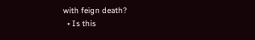with feign death?
  • Is this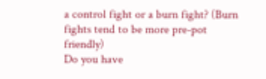a control fight or a burn fight? (Burn fights tend to be more pre-pot friendly)
Do you have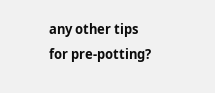any other tips for pre-potting?